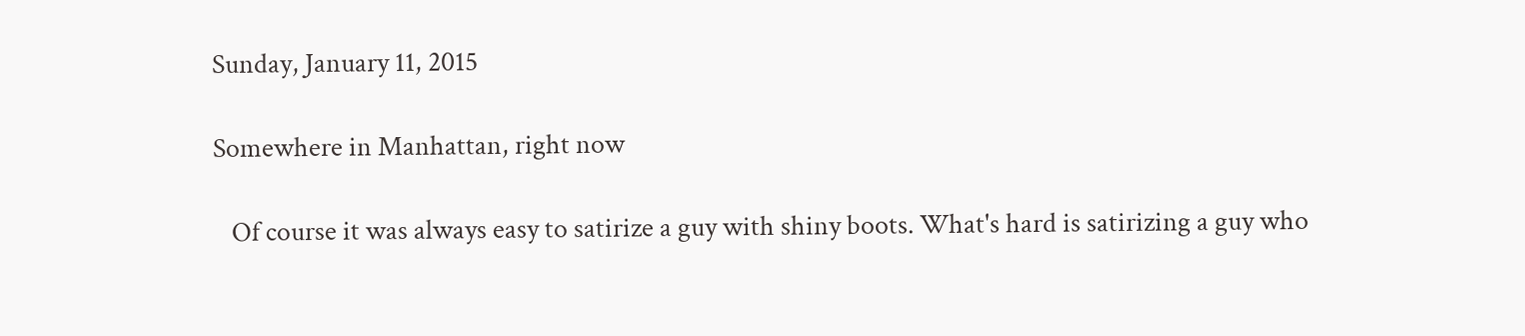Sunday, January 11, 2015

Somewhere in Manhattan, right now

   Of course it was always easy to satirize a guy with shiny boots. What's hard is satirizing a guy who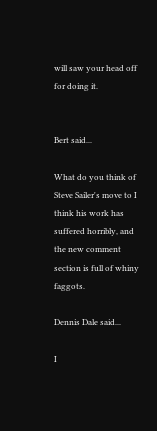will saw your head off for doing it.


Bert said...

What do you think of Steve Sailer's move to I think his work has suffered horribly, and the new comment section is full of whiny faggots.

Dennis Dale said...

I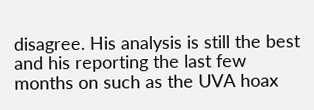disagree. His analysis is still the best and his reporting the last few months on such as the UVA hoax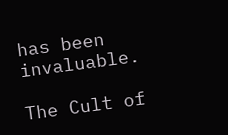has been invaluable.

The Cult of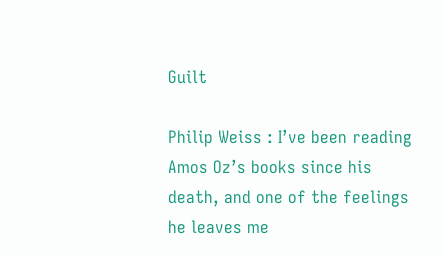Guilt

Philip Weiss : I’ve been reading Amos Oz’s books since his death, and one of the feelings he leaves me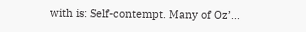with is: Self-contempt. Many of Oz’...